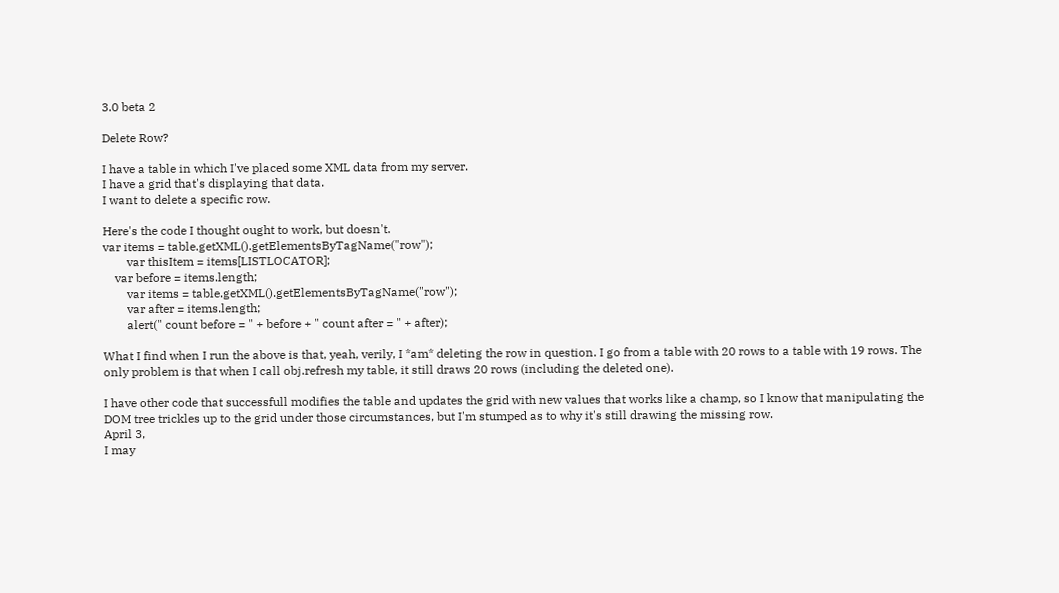3.0 beta 2

Delete Row?

I have a table in which I've placed some XML data from my server.
I have a grid that's displaying that data.
I want to delete a specific row.

Here's the code I thought ought to work, but doesn't.
var items = table.getXML().getElementsByTagName("row");
        var thisItem = items[LISTLOCATOR];
    var before = items.length;
        var items = table.getXML().getElementsByTagName("row");
        var after = items.length;
        alert(" count before = " + before + " count after = " + after);

What I find when I run the above is that, yeah, verily, I *am* deleting the row in question. I go from a table with 20 rows to a table with 19 rows. The only problem is that when I call obj.refresh my table, it still draws 20 rows (including the deleted one).

I have other code that successfull modifies the table and updates the grid with new values that works like a champ, so I know that manipulating the DOM tree trickles up to the grid under those circumstances, but I'm stumped as to why it's still drawing the missing row.
April 3,
I may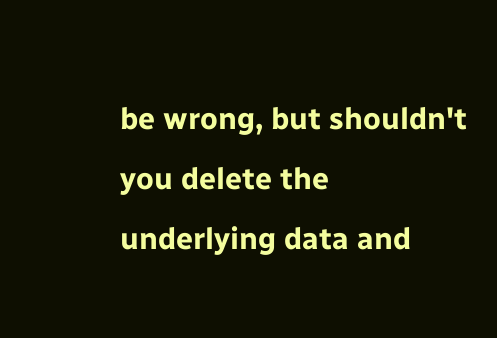be wrong, but shouldn't you delete the underlying data and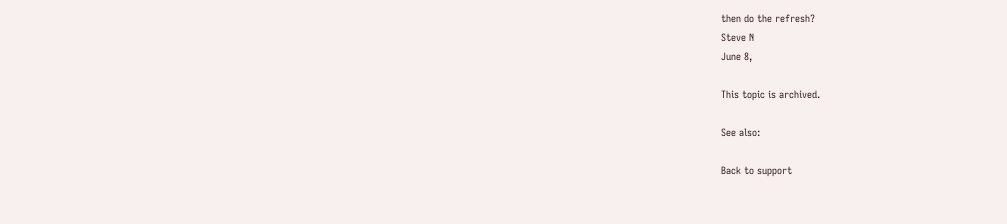then do the refresh?
Steve N
June 8,

This topic is archived.

See also:

Back to support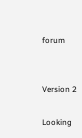forum


Version 2

Looking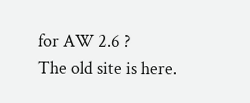for AW 2.6 ?
The old site is here.